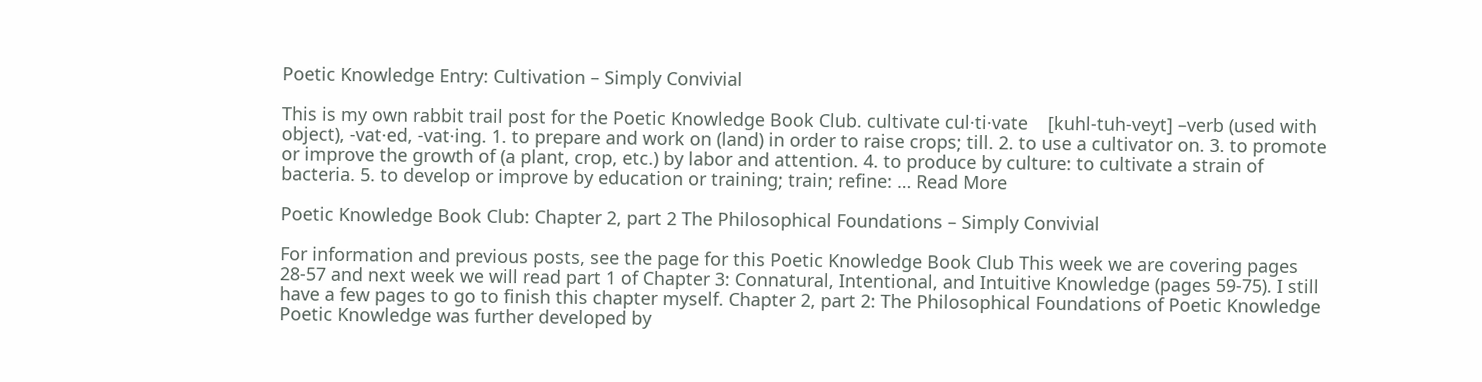Poetic Knowledge Entry: Cultivation – Simply Convivial

This is my own rabbit trail post for the Poetic Knowledge Book Club. cultivate cul·ti·vate    [kuhl-tuh-veyt] –verb (used with object), -vat·ed, -vat·ing. 1. to prepare and work on (land) in order to raise crops; till. 2. to use a cultivator on. 3. to promote or improve the growth of (a plant, crop, etc.) by labor and attention. 4. to produce by culture: to cultivate a strain of bacteria. 5. to develop or improve by education or training; train; refine: … Read More

Poetic Knowledge Book Club: Chapter 2, part 2 The Philosophical Foundations – Simply Convivial

For information and previous posts, see the page for this Poetic Knowledge Book Club This week we are covering pages 28-57 and next week we will read part 1 of Chapter 3: Connatural, Intentional, and Intuitive Knowledge (pages 59-75). I still have a few pages to go to finish this chapter myself. Chapter 2, part 2: The Philosophical Foundations of Poetic Knowledge Poetic Knowledge was further developed by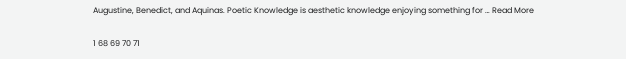Augustine, Benedict, and Aquinas. Poetic Knowledge is aesthetic knowledge enjoying something for … Read More

1 68 69 70 71